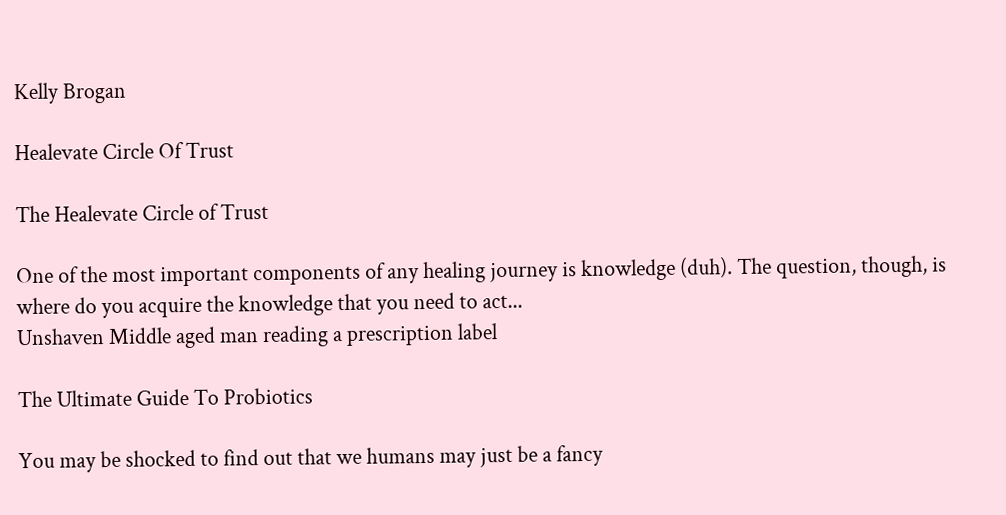Kelly Brogan

Healevate Circle Of Trust

The Healevate Circle of Trust

One of the most important components of any healing journey is knowledge (duh). The question, though, is where do you acquire the knowledge that you need to act...
Unshaven Middle aged man reading a prescription label

The Ultimate Guide To Probiotics

You may be shocked to find out that we humans may just be a fancy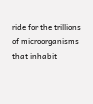ride for the trillions of microorganisms that inhabit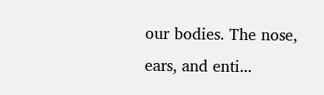our bodies. The nose, ears, and enti...